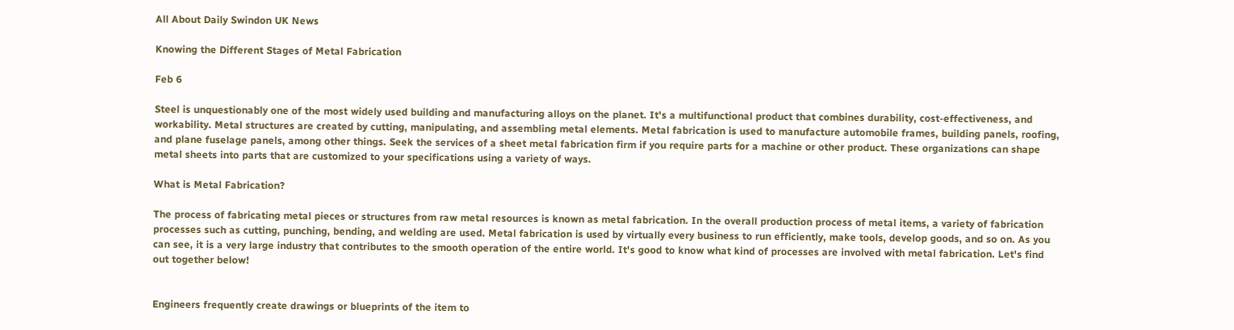All About Daily Swindon UK News

Knowing the Different Stages of Metal Fabrication

Feb 6

Steel is unquestionably one of the most widely used building and manufacturing alloys on the planet. It's a multifunctional product that combines durability, cost-effectiveness, and workability. Metal structures are created by cutting, manipulating, and assembling metal elements. Metal fabrication is used to manufacture automobile frames, building panels, roofing, and plane fuselage panels, among other things. Seek the services of a sheet metal fabrication firm if you require parts for a machine or other product. These organizations can shape metal sheets into parts that are customized to your specifications using a variety of ways.

What is Metal Fabrication?

The process of fabricating metal pieces or structures from raw metal resources is known as metal fabrication. In the overall production process of metal items, a variety of fabrication processes such as cutting, punching, bending, and welding are used. Metal fabrication is used by virtually every business to run efficiently, make tools, develop goods, and so on. As you can see, it is a very large industry that contributes to the smooth operation of the entire world. It's good to know what kind of processes are involved with metal fabrication. Let's find out together below!


Engineers frequently create drawings or blueprints of the item to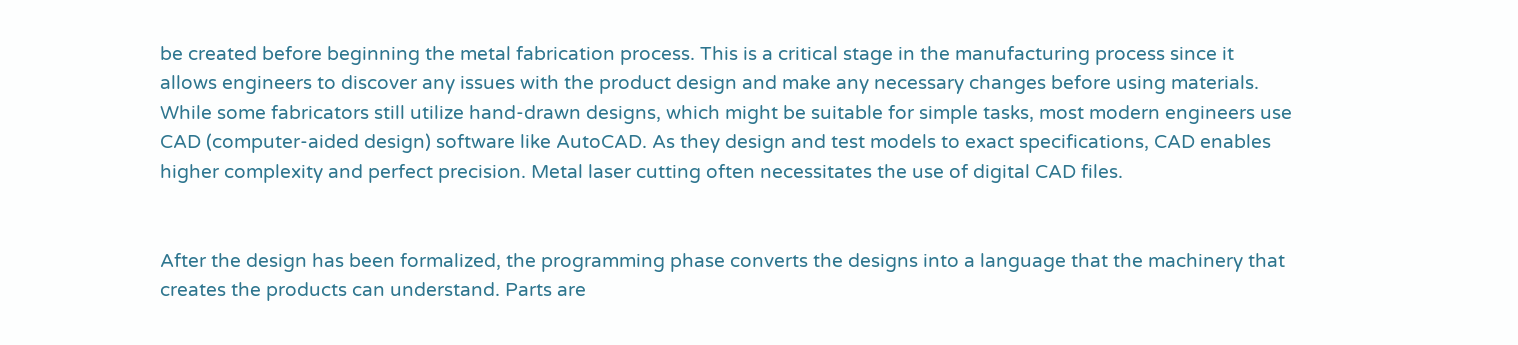be created before beginning the metal fabrication process. This is a critical stage in the manufacturing process since it allows engineers to discover any issues with the product design and make any necessary changes before using materials. While some fabricators still utilize hand-drawn designs, which might be suitable for simple tasks, most modern engineers use CAD (computer-aided design) software like AutoCAD. As they design and test models to exact specifications, CAD enables higher complexity and perfect precision. Metal laser cutting often necessitates the use of digital CAD files.


After the design has been formalized, the programming phase converts the designs into a language that the machinery that creates the products can understand. Parts are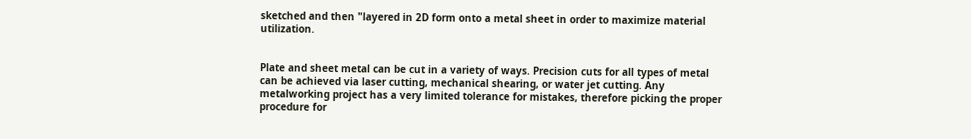sketched and then "layered in 2D form onto a metal sheet in order to maximize material utilization.


Plate and sheet metal can be cut in a variety of ways. Precision cuts for all types of metal can be achieved via laser cutting, mechanical shearing, or water jet cutting. Any metalworking project has a very limited tolerance for mistakes, therefore picking the proper procedure for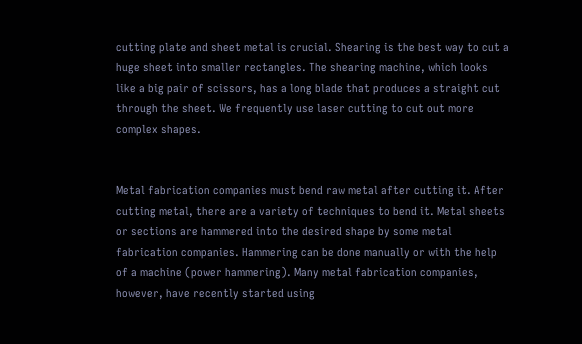cutting plate and sheet metal is crucial. Shearing is the best way to cut a huge sheet into smaller rectangles. The shearing machine, which looks like a big pair of scissors, has a long blade that produces a straight cut through the sheet. We frequently use laser cutting to cut out more complex shapes.


Metal fabrication companies must bend raw metal after cutting it. After cutting metal, there are a variety of techniques to bend it. Metal sheets or sections are hammered into the desired shape by some metal fabrication companies. Hammering can be done manually or with the help of a machine (power hammering). Many metal fabrication companies, however, have recently started using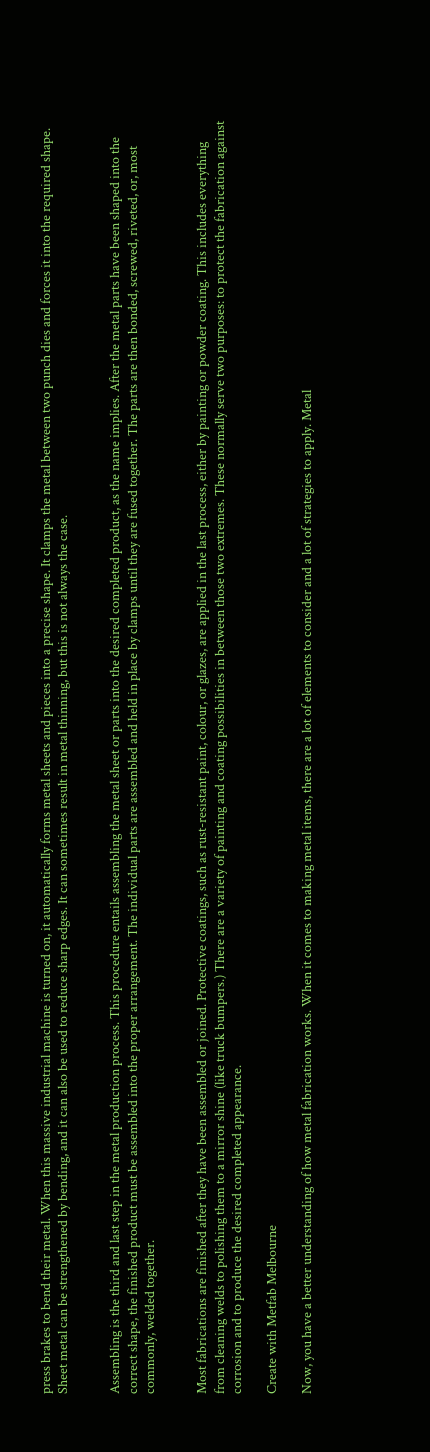press brakes to bend their metal. When this massive industrial machine is turned on, it automatically forms metal sheets and pieces into a precise shape. It clamps the metal between two punch dies and forces it into the required shape. Sheet metal can be strengthened by bending, and it can also be used to reduce sharp edges. It can sometimes result in metal thinning, but this is not always the case.


Assembling is the third and last step in the metal production process. This procedure entails assembling the metal sheet or parts into the desired completed product, as the name implies. After the metal parts have been shaped into the correct shape, the finished product must be assembled into the proper arrangement. The individual parts are assembled and held in place by clamps until they are fused together. The parts are then bonded, screwed, riveted, or, most commonly, welded together.


Most fabrications are finished after they have been assembled or joined. Protective coatings, such as rust-resistant paint, colour, or glazes, are applied in the last process, either by painting or powder coating. This includes everything from cleaning welds to polishing them to a mirror shine (like truck bumpers.) There are a variety of painting and coating possibilities in between those two extremes. These normally serve two purposes: to protect the fabrication against corrosion and to produce the desired completed appearance.

Create with Metfab Melbourne

Now, you have a better understanding of how metal fabrication works. When it comes to making metal items, there are a lot of elements to consider and a lot of strategies to apply. Metal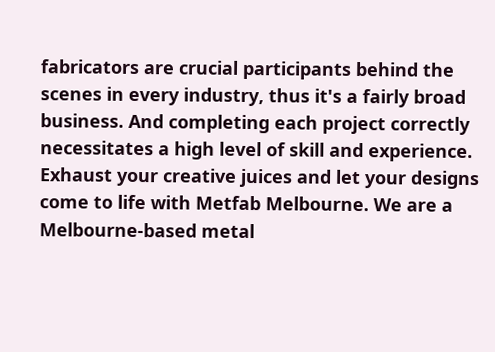fabricators are crucial participants behind the scenes in every industry, thus it's a fairly broad business. And completing each project correctly necessitates a high level of skill and experience. Exhaust your creative juices and let your designs come to life with Metfab Melbourne. We are a Melbourne-based metal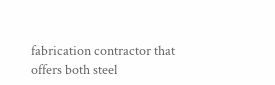fabrication contractor that offers both steel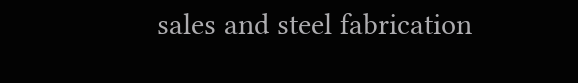sales and steel fabrication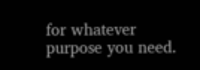for whatever purpose you need.